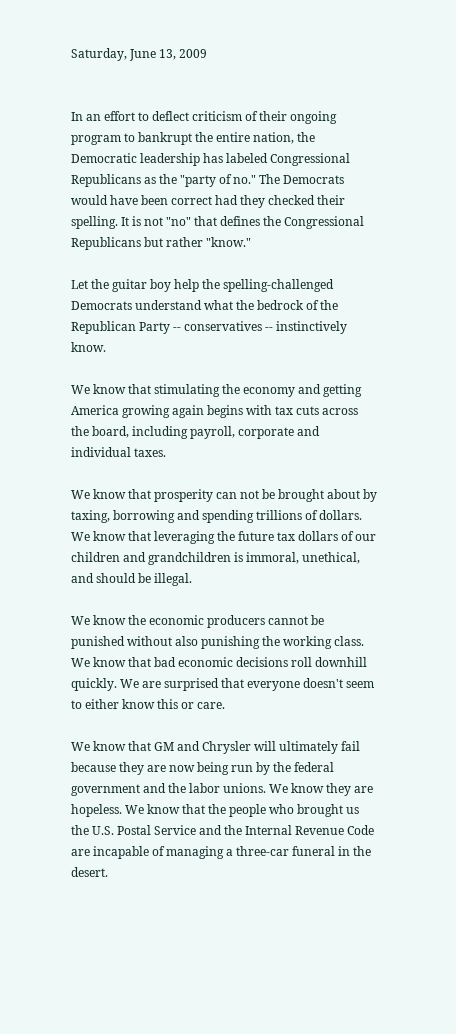Saturday, June 13, 2009


In an effort to deflect criticism of their ongoing program to bankrupt the entire nation, the Democratic leadership has labeled Congressional Republicans as the "party of no." The Democrats would have been correct had they checked their spelling. It is not "no" that defines the Congressional Republicans but rather "know."

Let the guitar boy help the spelling-challenged Democrats understand what the bedrock of the Republican Party -- conservatives -- instinctively know.

We know that stimulating the economy and getting America growing again begins with tax cuts across the board, including payroll, corporate and individual taxes.

We know that prosperity can not be brought about by taxing, borrowing and spending trillions of dollars. We know that leveraging the future tax dollars of our children and grandchildren is immoral, unethical, and should be illegal.

We know the economic producers cannot be punished without also punishing the working class. We know that bad economic decisions roll downhill quickly. We are surprised that everyone doesn't seem to either know this or care.

We know that GM and Chrysler will ultimately fail because they are now being run by the federal government and the labor unions. We know they are hopeless. We know that the people who brought us the U.S. Postal Service and the Internal Revenue Code are incapable of managing a three-car funeral in the desert.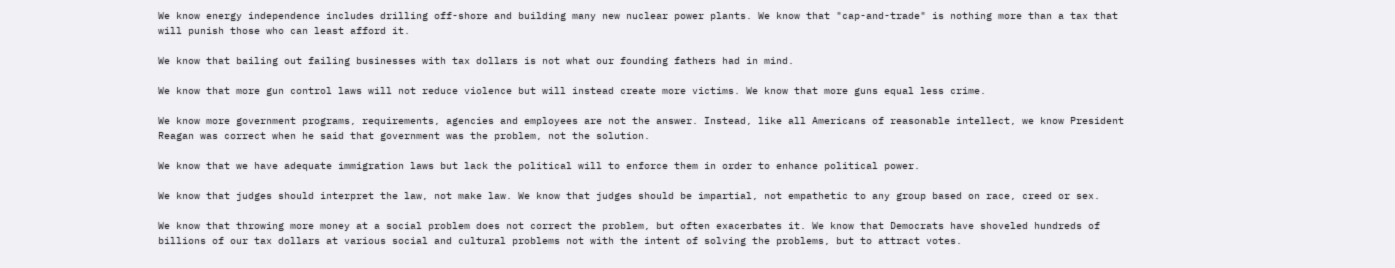We know energy independence includes drilling off-shore and building many new nuclear power plants. We know that "cap-and-trade" is nothing more than a tax that will punish those who can least afford it.

We know that bailing out failing businesses with tax dollars is not what our founding fathers had in mind.

We know that more gun control laws will not reduce violence but will instead create more victims. We know that more guns equal less crime.

We know more government programs, requirements, agencies and employees are not the answer. Instead, like all Americans of reasonable intellect, we know President Reagan was correct when he said that government was the problem, not the solution.

We know that we have adequate immigration laws but lack the political will to enforce them in order to enhance political power.

We know that judges should interpret the law, not make law. We know that judges should be impartial, not empathetic to any group based on race, creed or sex.

We know that throwing more money at a social problem does not correct the problem, but often exacerbates it. We know that Democrats have shoveled hundreds of billions of our tax dollars at various social and cultural problems not with the intent of solving the problems, but to attract votes.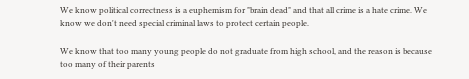We know political correctness is a euphemism for "brain dead" and that all crime is a hate crime. We know we don't need special criminal laws to protect certain people.

We know that too many young people do not graduate from high school, and the reason is because too many of their parents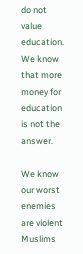do not value education. We know that more money for education is not the answer.

We know our worst enemies are violent Muslims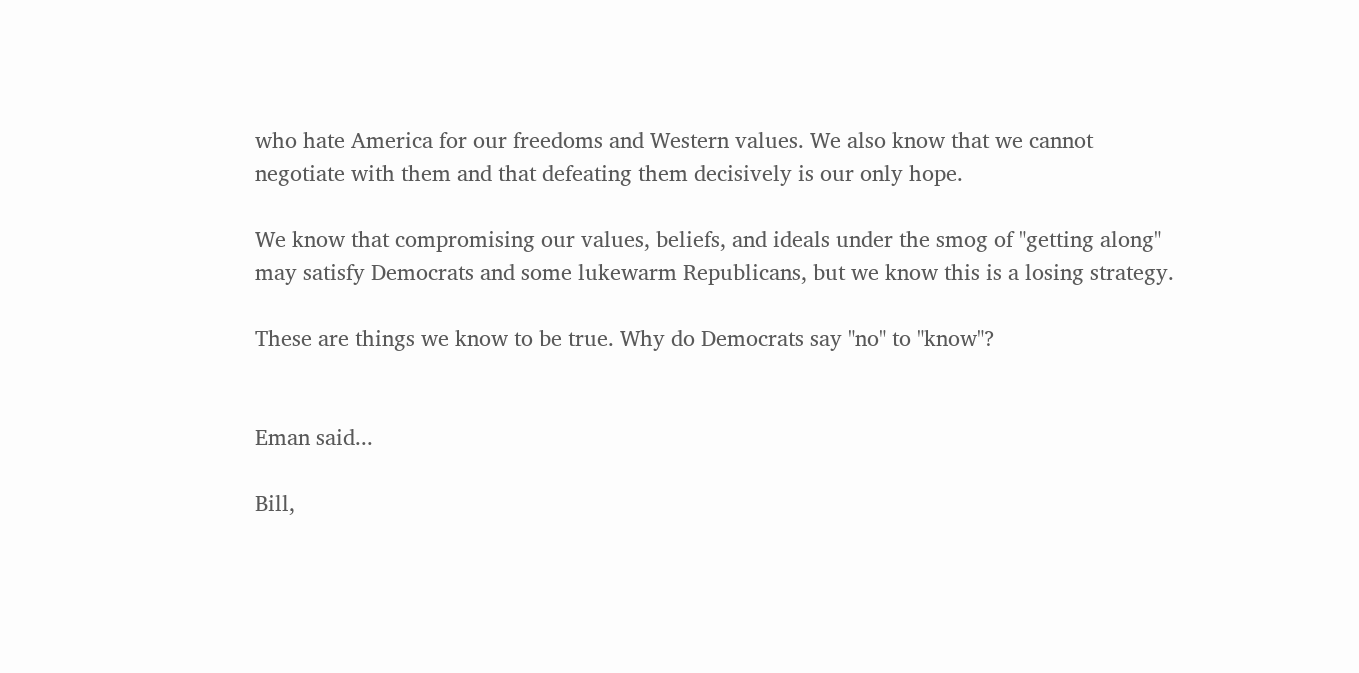who hate America for our freedoms and Western values. We also know that we cannot negotiate with them and that defeating them decisively is our only hope.

We know that compromising our values, beliefs, and ideals under the smog of "getting along" may satisfy Democrats and some lukewarm Republicans, but we know this is a losing strategy.

These are things we know to be true. Why do Democrats say "no" to "know"?


Eman said...

Bill,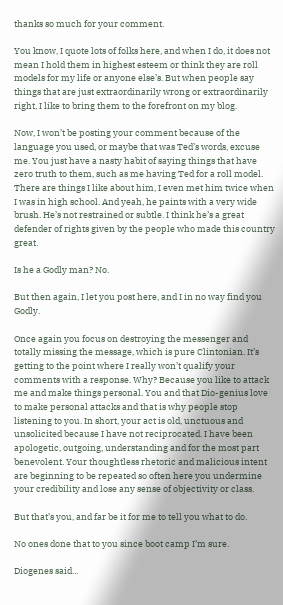thanks so much for your comment.

You know, I quote lots of folks here, and when I do, it does not mean I hold them in highest esteem or think they are roll models for my life or anyone else’s. But when people say things that are just extraordinarily wrong or extraordinarily right, I like to bring them to the forefront on my blog.

Now, I won’t be posting your comment because of the language you used, or maybe that was Ted’s words, excuse me. You just have a nasty habit of saying things that have zero truth to them, such as me having Ted for a roll model. There are things I like about him, I even met him twice when I was in high school. And yeah, he paints with a very wide brush. He’s not restrained or subtle. I think he’s a great defender of rights given by the people who made this country great.

Is he a Godly man? No.

But then again, I let you post here, and I in no way find you Godly.

Once again you focus on destroying the messenger and totally missing the message, which is pure Clintonian. It’s getting to the point where I really won’t qualify your comments with a response. Why? Because you like to attack me and make things personal. You and that Dio-genius love to make personal attacks and that is why people stop listening to you. In short, your act is old, unctuous and unsolicited because I have not reciprocated. I have been apologetic, outgoing, understanding and for the most part benevolent. Your thoughtless rhetoric and malicious intent are beginning to be repeated so often here you undermine your credibility and lose any sense of objectivity or class.

But that’s you, and far be it for me to tell you what to do.

No ones done that to you since boot camp I’m sure.

Diogenes said...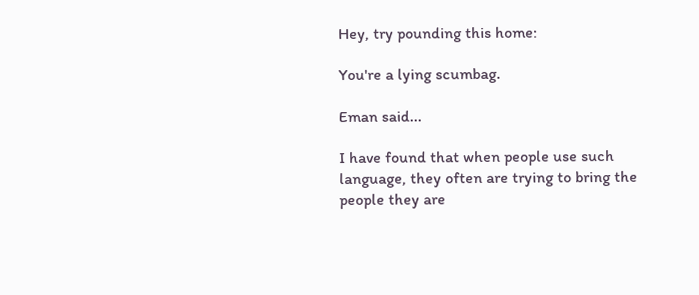Hey, try pounding this home:

You're a lying scumbag.

Eman said...

I have found that when people use such language, they often are trying to bring the people they are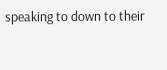speaking to down to their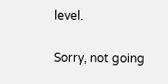level.

Sorry, not going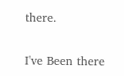there.

I've Been there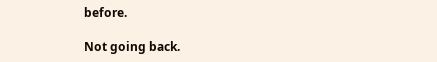before.

Not going back.